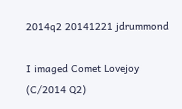2014q2 20141221 jdrummond

I imaged Comet Lovejoy (C/2014 Q2)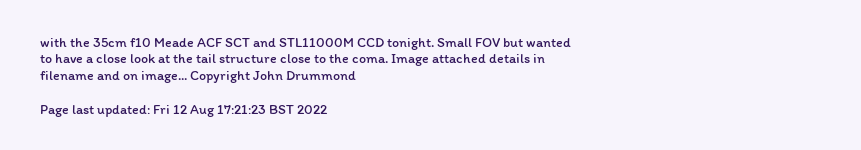with the 35cm f10 Meade ACF SCT and STL11000M CCD tonight. Small FOV but wanted to have a close look at the tail structure close to the coma. Image attached details in filename and on image... Copyright John Drummond

Page last updated: Fri 12 Aug 17:21:23 BST 2022